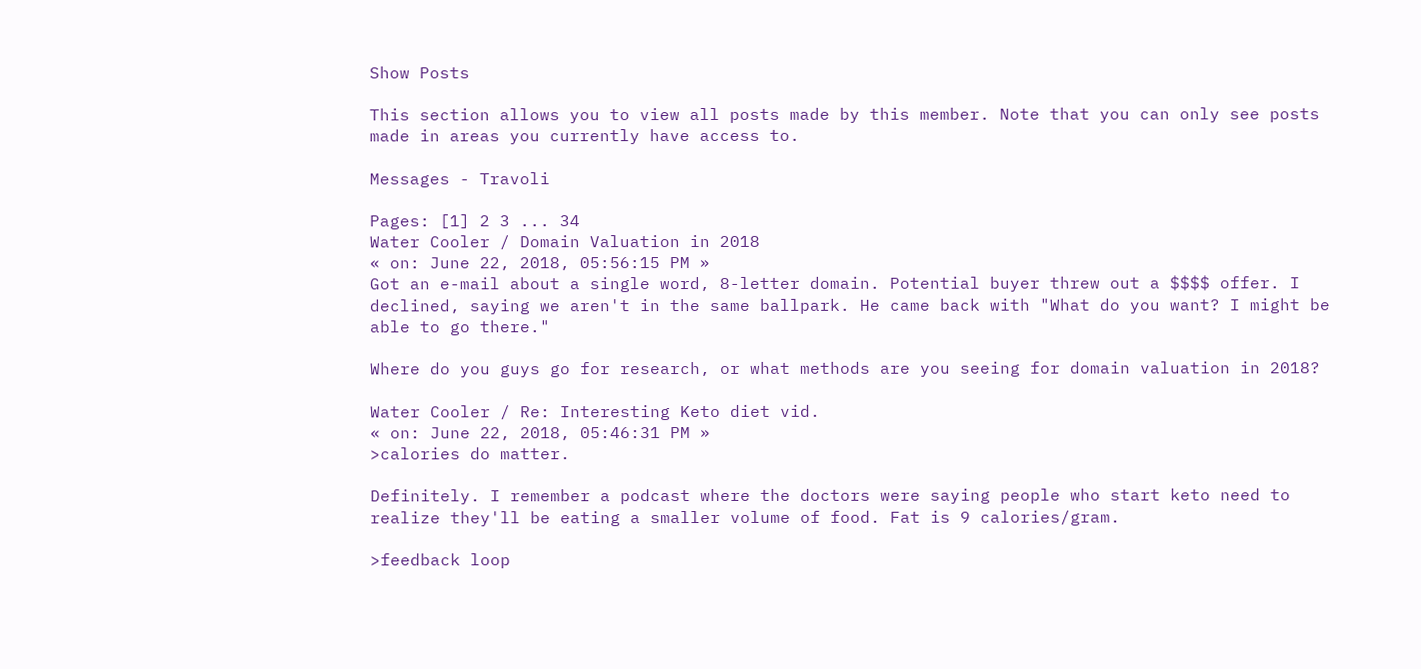Show Posts

This section allows you to view all posts made by this member. Note that you can only see posts made in areas you currently have access to.

Messages - Travoli

Pages: [1] 2 3 ... 34
Water Cooler / Domain Valuation in 2018
« on: June 22, 2018, 05:56:15 PM »
Got an e-mail about a single word, 8-letter domain. Potential buyer threw out a $$$$ offer. I declined, saying we aren't in the same ballpark. He came back with "What do you want? I might be able to go there."

Where do you guys go for research, or what methods are you seeing for domain valuation in 2018?

Water Cooler / Re: Interesting Keto diet vid.
« on: June 22, 2018, 05:46:31 PM »
>calories do matter.

Definitely. I remember a podcast where the doctors were saying people who start keto need to realize they'll be eating a smaller volume of food. Fat is 9 calories/gram.

>feedback loop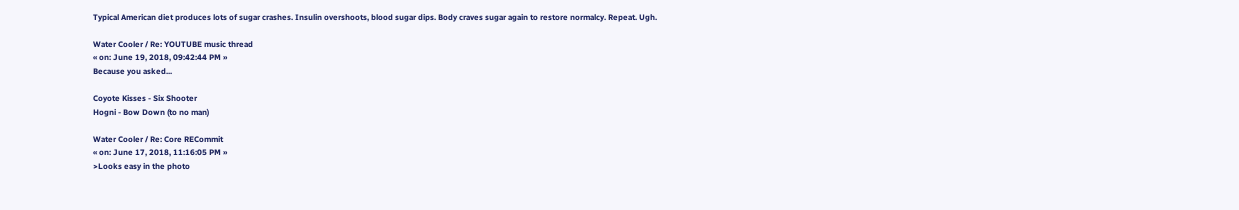Typical American diet produces lots of sugar crashes. Insulin overshoots, blood sugar dips. Body craves sugar again to restore normalcy. Repeat. Ugh.

Water Cooler / Re: YOUTUBE music thread
« on: June 19, 2018, 09:42:44 PM »
Because you asked...

Coyote Kisses - Six Shooter
Hogni - Bow Down (to no man)

Water Cooler / Re: Core RECommit
« on: June 17, 2018, 11:16:05 PM »
>Looks easy in the photo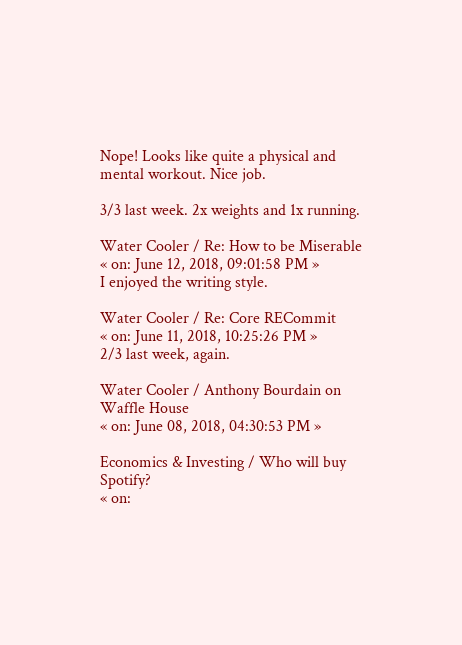Nope! Looks like quite a physical and mental workout. Nice job.

3/3 last week. 2x weights and 1x running.

Water Cooler / Re: How to be Miserable
« on: June 12, 2018, 09:01:58 PM »
I enjoyed the writing style.

Water Cooler / Re: Core RECommit
« on: June 11, 2018, 10:25:26 PM »
2/3 last week, again.

Water Cooler / Anthony Bourdain on Waffle House
« on: June 08, 2018, 04:30:53 PM »

Economics & Investing / Who will buy Spotify?
« on: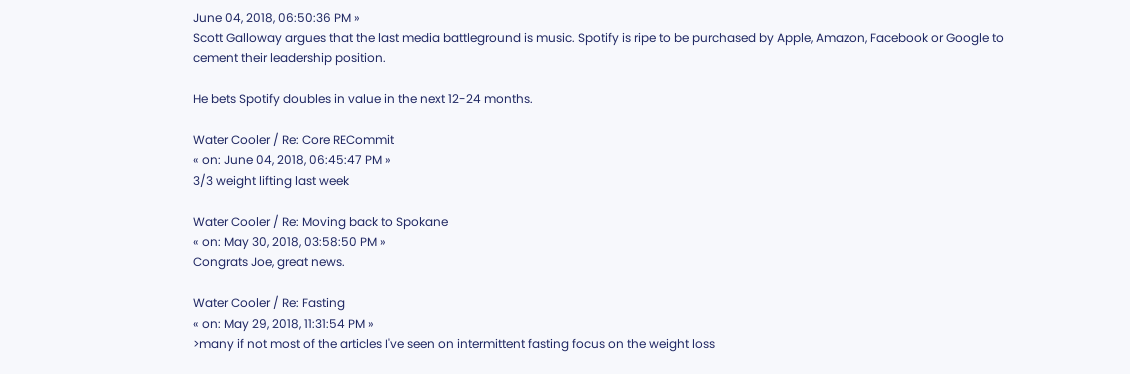June 04, 2018, 06:50:36 PM »
Scott Galloway argues that the last media battleground is music. Spotify is ripe to be purchased by Apple, Amazon, Facebook or Google to cement their leadership position.

He bets Spotify doubles in value in the next 12-24 months.

Water Cooler / Re: Core RECommit
« on: June 04, 2018, 06:45:47 PM »
3/3 weight lifting last week

Water Cooler / Re: Moving back to Spokane
« on: May 30, 2018, 03:58:50 PM »
Congrats Joe, great news.

Water Cooler / Re: Fasting
« on: May 29, 2018, 11:31:54 PM »
>many if not most of the articles I've seen on intermittent fasting focus on the weight loss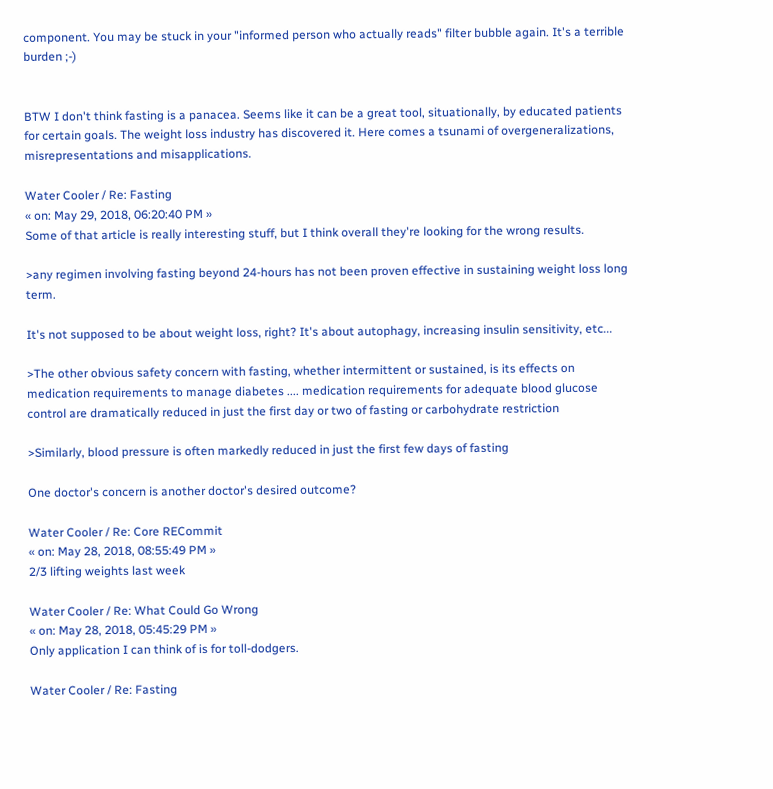component. You may be stuck in your "informed person who actually reads" filter bubble again. It's a terrible burden ;-)


BTW I don't think fasting is a panacea. Seems like it can be a great tool, situationally, by educated patients for certain goals. The weight loss industry has discovered it. Here comes a tsunami of overgeneralizations, misrepresentations and misapplications.

Water Cooler / Re: Fasting
« on: May 29, 2018, 06:20:40 PM »
Some of that article is really interesting stuff, but I think overall they're looking for the wrong results.

>any regimen involving fasting beyond 24-hours has not been proven effective in sustaining weight loss long term.

It's not supposed to be about weight loss, right? It's about autophagy, increasing insulin sensitivity, etc...

>The other obvious safety concern with fasting, whether intermittent or sustained, is its effects on medication requirements to manage diabetes .... medication requirements for adequate blood glucose control are dramatically reduced in just the first day or two of fasting or carbohydrate restriction

>Similarly, blood pressure is often markedly reduced in just the first few days of fasting

One doctor's concern is another doctor's desired outcome?

Water Cooler / Re: Core RECommit
« on: May 28, 2018, 08:55:49 PM »
2/3 lifting weights last week

Water Cooler / Re: What Could Go Wrong
« on: May 28, 2018, 05:45:29 PM »
Only application I can think of is for toll-dodgers.

Water Cooler / Re: Fasting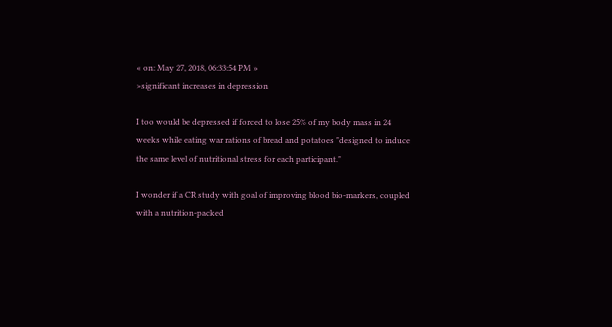« on: May 27, 2018, 06:33:54 PM »
>significant increases in depression

I too would be depressed if forced to lose 25% of my body mass in 24 weeks while eating war rations of bread and potatoes "designed to induce the same level of nutritional stress for each participant."

I wonder if a CR study with goal of improving blood bio-markers, coupled with a nutrition-packed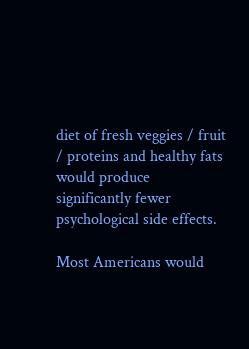diet of fresh veggies / fruit / proteins and healthy fats would produce significantly fewer psychological side effects.

Most Americans would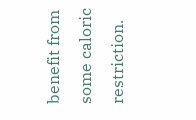benefit from some caloric restriction.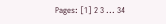Pages: [1] 2 3 ... 34